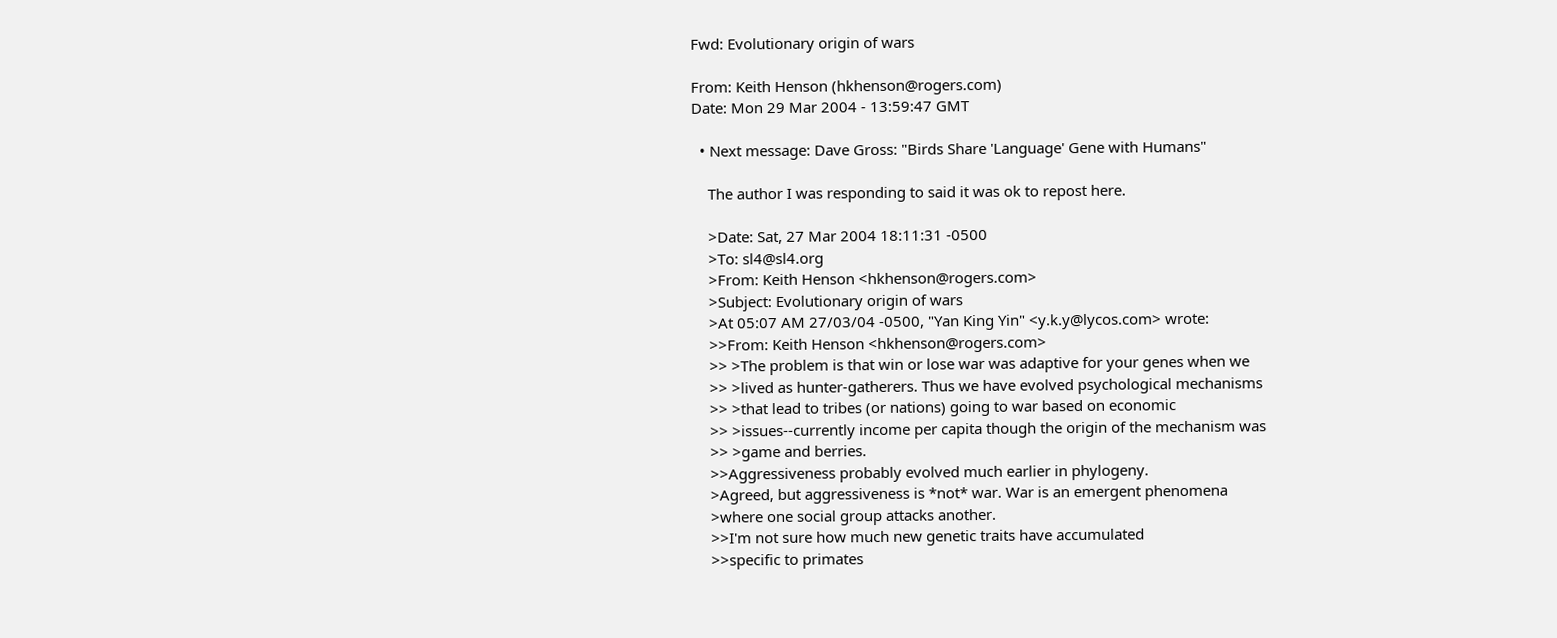Fwd: Evolutionary origin of wars

From: Keith Henson (hkhenson@rogers.com)
Date: Mon 29 Mar 2004 - 13:59:47 GMT

  • Next message: Dave Gross: "Birds Share 'Language' Gene with Humans"

    The author I was responding to said it was ok to repost here.

    >Date: Sat, 27 Mar 2004 18:11:31 -0500
    >To: sl4@sl4.org
    >From: Keith Henson <hkhenson@rogers.com>
    >Subject: Evolutionary origin of wars
    >At 05:07 AM 27/03/04 -0500, "Yan King Yin" <y.k.y@lycos.com> wrote:
    >>From: Keith Henson <hkhenson@rogers.com>
    >> >The problem is that win or lose war was adaptive for your genes when we
    >> >lived as hunter-gatherers. Thus we have evolved psychological mechanisms
    >> >that lead to tribes (or nations) going to war based on economic
    >> >issues--currently income per capita though the origin of the mechanism was
    >> >game and berries.
    >>Aggressiveness probably evolved much earlier in phylogeny.
    >Agreed, but aggressiveness is *not* war. War is an emergent phenomena
    >where one social group attacks another.
    >>I'm not sure how much new genetic traits have accumulated
    >>specific to primates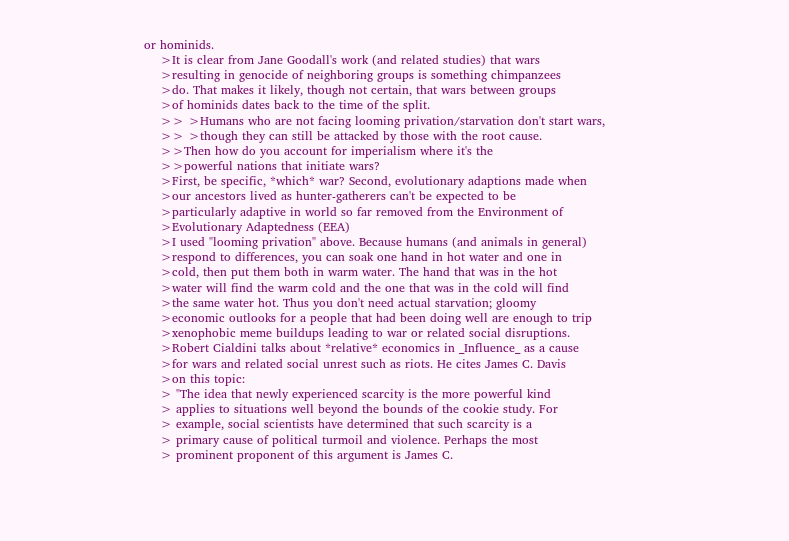or hominids.
    >It is clear from Jane Goodall's work (and related studies) that wars
    >resulting in genocide of neighboring groups is something chimpanzees
    >do. That makes it likely, though not certain, that wars between groups
    >of hominids dates back to the time of the split.
    >> >Humans who are not facing looming privation/starvation don't start wars,
    >> >though they can still be attacked by those with the root cause.
    >>Then how do you account for imperialism where it's the
    >>powerful nations that initiate wars?
    >First, be specific, *which* war? Second, evolutionary adaptions made when
    >our ancestors lived as hunter-gatherers can't be expected to be
    >particularly adaptive in world so far removed from the Environment of
    >Evolutionary Adaptedness (EEA)
    >I used "looming privation" above. Because humans (and animals in general)
    >respond to differences, you can soak one hand in hot water and one in
    >cold, then put them both in warm water. The hand that was in the hot
    >water will find the warm cold and the one that was in the cold will find
    >the same water hot. Thus you don't need actual starvation; gloomy
    >economic outlooks for a people that had been doing well are enough to trip
    >xenophobic meme buildups leading to war or related social disruptions.
    >Robert Cialdini talks about *relative* economics in _Influence_ as a cause
    >for wars and related social unrest such as riots. He cites James C. Davis
    >on this topic:
    > "The idea that newly experienced scarcity is the more powerful kind
    > applies to situations well beyond the bounds of the cookie study. For
    > example, social scientists have determined that such scarcity is a
    > primary cause of political turmoil and violence. Perhaps the most
    > prominent proponent of this argument is James C.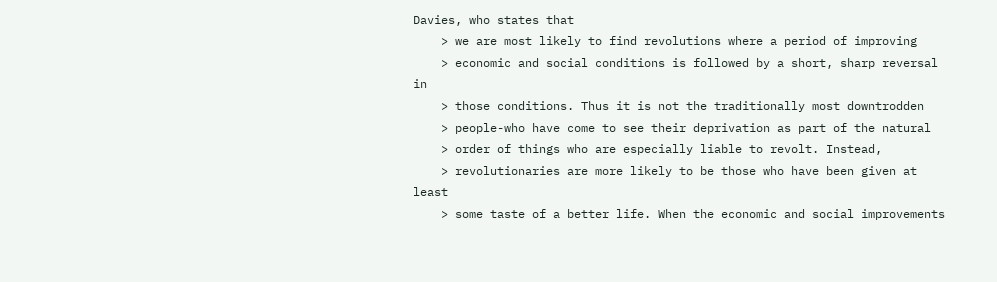Davies, who states that
    > we are most likely to find revolutions where a period of improving
    > economic and social conditions is followed by a short, sharp reversal in
    > those conditions. Thus it is not the traditionally most downtrodden
    > people-who have come to see their deprivation as part of the natural
    > order of things who are especially liable to revolt. Instead,
    > revolutionaries are more likely to be those who have been given at least
    > some taste of a better life. When the economic and social improvements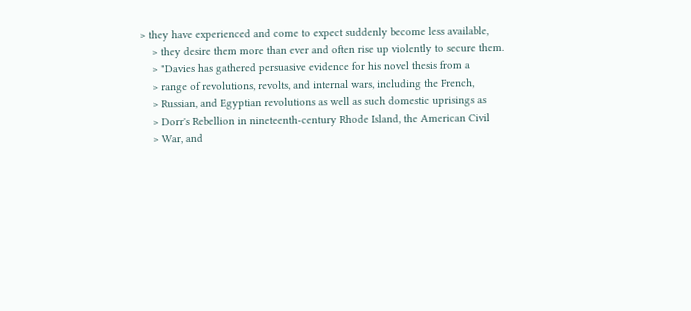> they have experienced and come to expect suddenly become less available,
    > they desire them more than ever and often rise up violently to secure them.
    > "Davies has gathered persuasive evidence for his novel thesis from a
    > range of revolutions, revolts, and internal wars, including the French,
    > Russian, and Egyptian revolutions as well as such domestic uprisings as
    > Dorr's Rebellion in nineteenth-century Rhode Island, the American Civil
    > War, and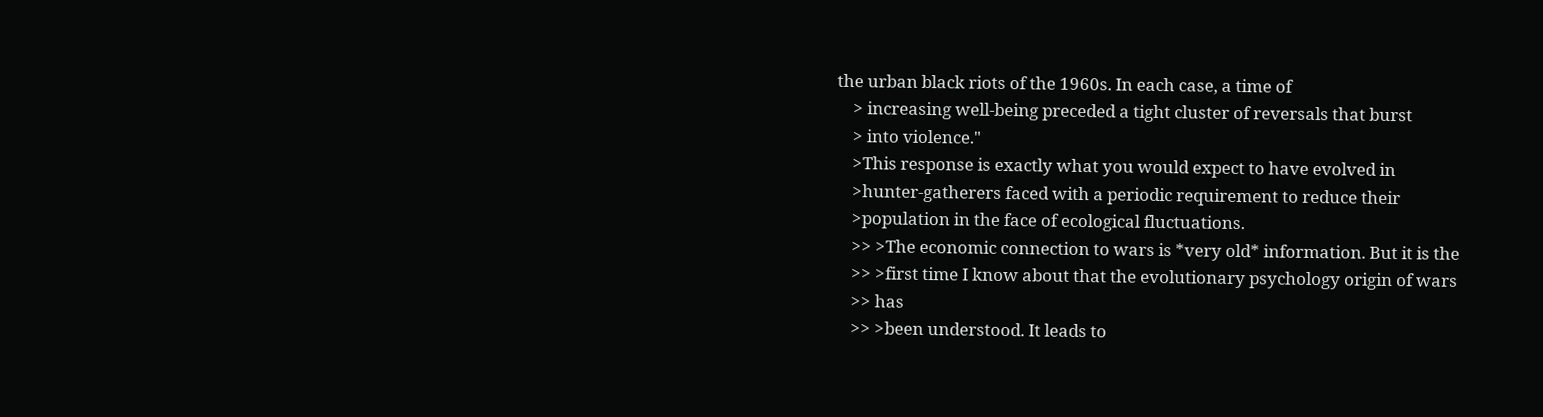the urban black riots of the 1960s. In each case, a time of
    > increasing well-being preceded a tight cluster of reversals that burst
    > into violence."
    >This response is exactly what you would expect to have evolved in
    >hunter-gatherers faced with a periodic requirement to reduce their
    >population in the face of ecological fluctuations.
    >> >The economic connection to wars is *very old* information. But it is the
    >> >first time I know about that the evolutionary psychology origin of wars
    >> has
    >> >been understood. It leads to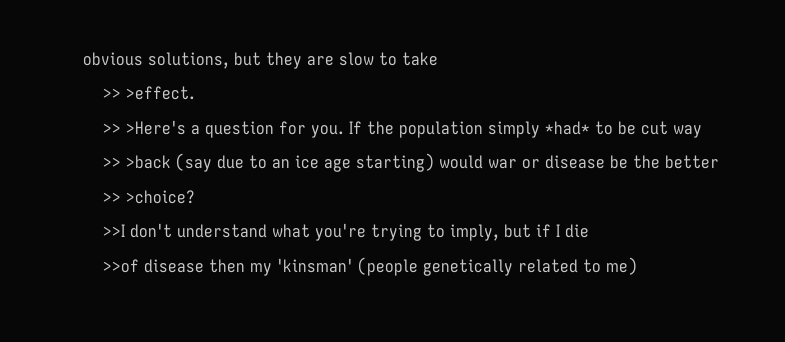obvious solutions, but they are slow to take
    >> >effect.
    >> >Here's a question for you. If the population simply *had* to be cut way
    >> >back (say due to an ice age starting) would war or disease be the better
    >> >choice?
    >>I don't understand what you're trying to imply, but if I die
    >>of disease then my 'kinsman' (people genetically related to me)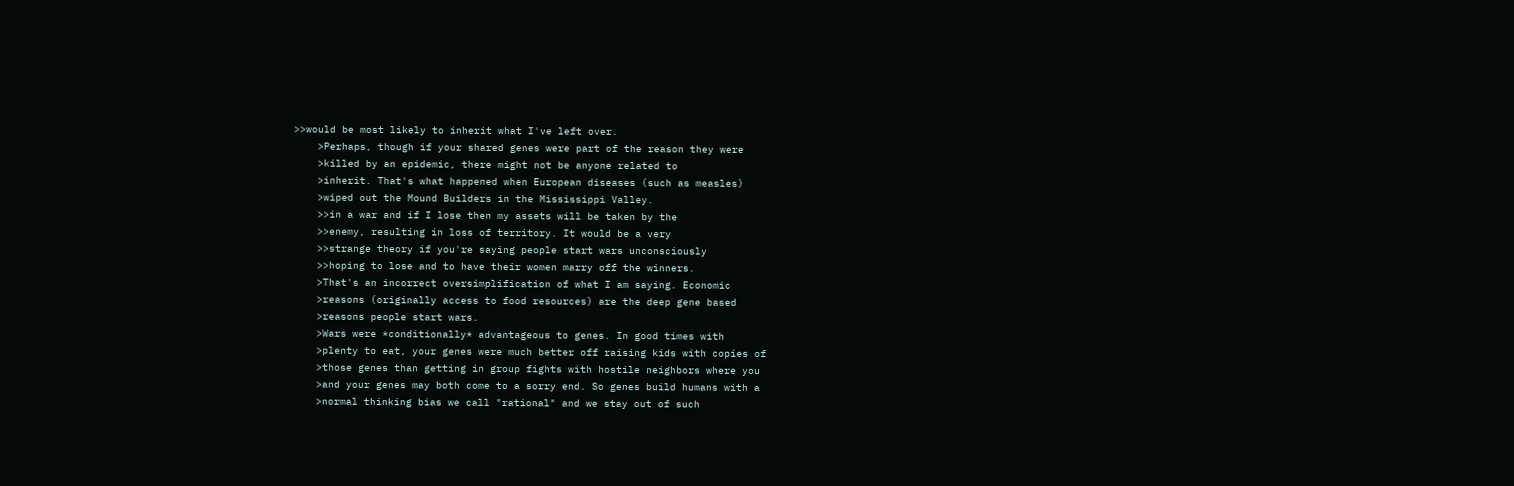>>would be most likely to inherit what I've left over.
    >Perhaps, though if your shared genes were part of the reason they were
    >killed by an epidemic, there might not be anyone related to
    >inherit. That's what happened when European diseases (such as measles)
    >wiped out the Mound Builders in the Mississippi Valley.
    >>in a war and if I lose then my assets will be taken by the
    >>enemy, resulting in loss of territory. It would be a very
    >>strange theory if you're saying people start wars unconsciously
    >>hoping to lose and to have their women marry off the winners.
    >That's an incorrect oversimplification of what I am saying. Economic
    >reasons (originally access to food resources) are the deep gene based
    >reasons people start wars.
    >Wars were *conditionally* advantageous to genes. In good times with
    >plenty to eat, your genes were much better off raising kids with copies of
    >those genes than getting in group fights with hostile neighbors where you
    >and your genes may both come to a sorry end. So genes build humans with a
    >normal thinking bias we call "rational" and we stay out of such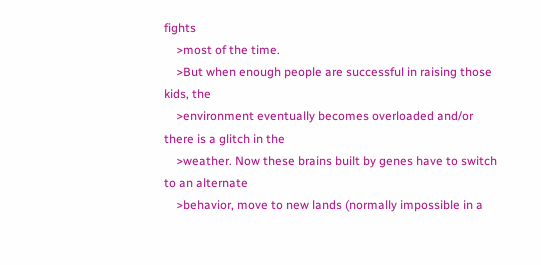fights
    >most of the time.
    >But when enough people are successful in raising those kids, the
    >environment eventually becomes overloaded and/or there is a glitch in the
    >weather. Now these brains built by genes have to switch to an alternate
    >behavior, move to new lands (normally impossible in a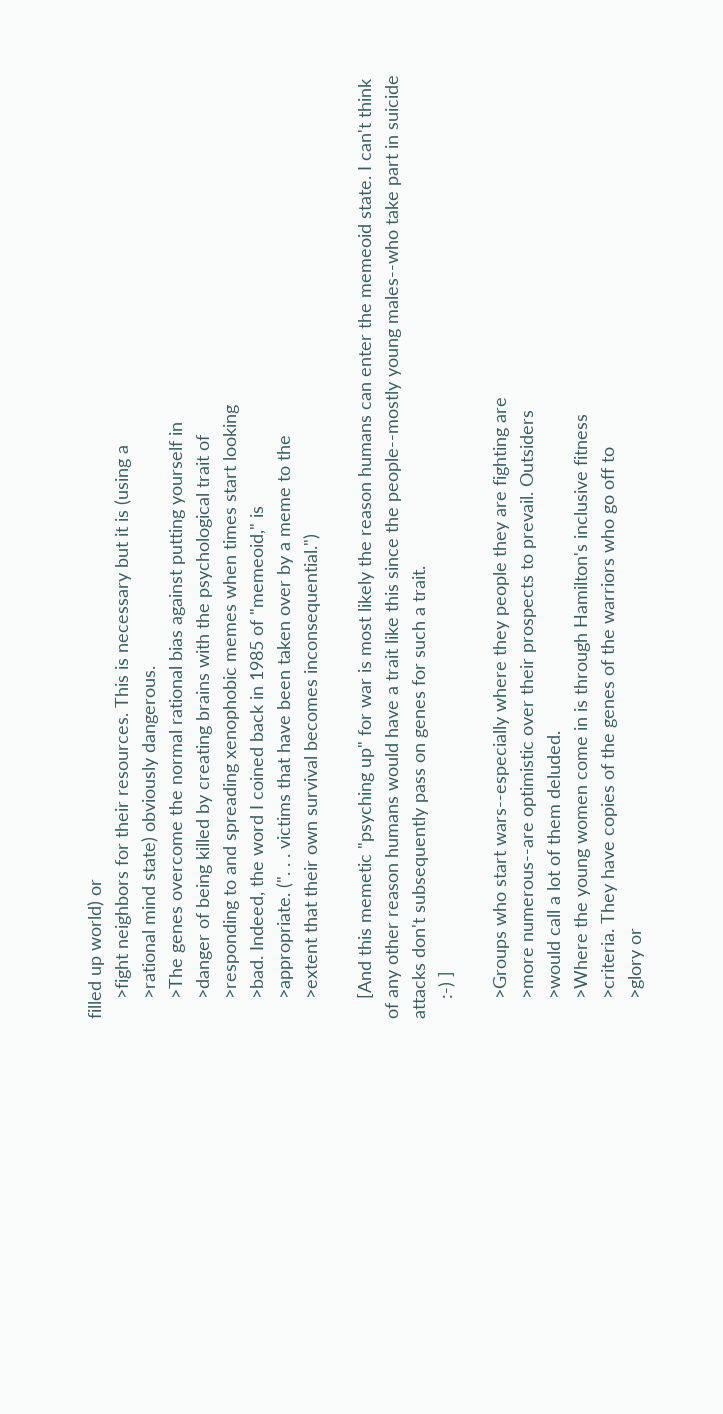filled up world) or
    >fight neighbors for their resources. This is necessary but it is (using a
    >rational mind state) obviously dangerous.
    >The genes overcome the normal rational bias against putting yourself in
    >danger of being killed by creating brains with the psychological trait of
    >responding to and spreading xenophobic memes when times start looking
    >bad. Indeed, the word I coined back in 1985 of "memeoid," is
    >appropriate. (". . . victims that have been taken over by a meme to the
    >extent that their own survival becomes inconsequential.")

    [And this memetic "psyching up" for war is most likely the reason humans can enter the memeoid state. I can't think of any other reason humans would have a trait like this since the people--mostly young males--who take part in suicide attacks don't subsequently pass on genes for such a trait.
    :-) ]

    >Groups who start wars--especially where they people they are fighting are
    >more numerous--are optimistic over their prospects to prevail. Outsiders
    >would call a lot of them deluded.
    >Where the young women come in is through Hamilton's inclusive fitness
    >criteria. They have copies of the genes of the warriors who go off to
    >glory or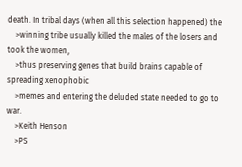death. In tribal days (when all this selection happened) the
    >winning tribe usually killed the males of the losers and took the women,
    >thus preserving genes that build brains capable of spreading xenophobic
    >memes and entering the deluded state needed to go to war.
    >Keith Henson
    >PS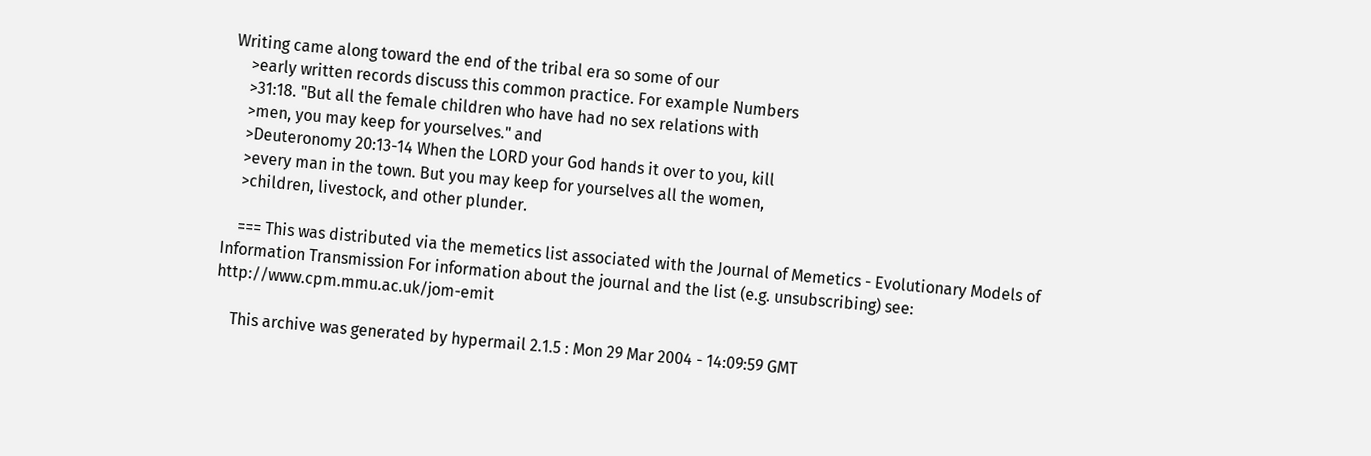Writing came along toward the end of the tribal era so some of our
    >early written records discuss this common practice. For example Numbers
    >31:18. "But all the female children who have had no sex relations with
    >men, you may keep for yourselves." and
    >Deuteronomy 20:13-14 When the LORD your God hands it over to you, kill
    >every man in the town. But you may keep for yourselves all the women,
    >children, livestock, and other plunder.

    === This was distributed via the memetics list associated with the Journal of Memetics - Evolutionary Models of Information Transmission For information about the journal and the list (e.g. unsubscribing) see: http://www.cpm.mmu.ac.uk/jom-emit

    This archive was generated by hypermail 2.1.5 : Mon 29 Mar 2004 - 14:09:59 GMT